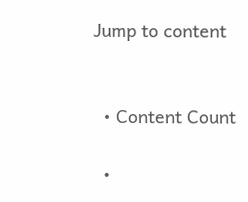Jump to content


  • Content Count

  •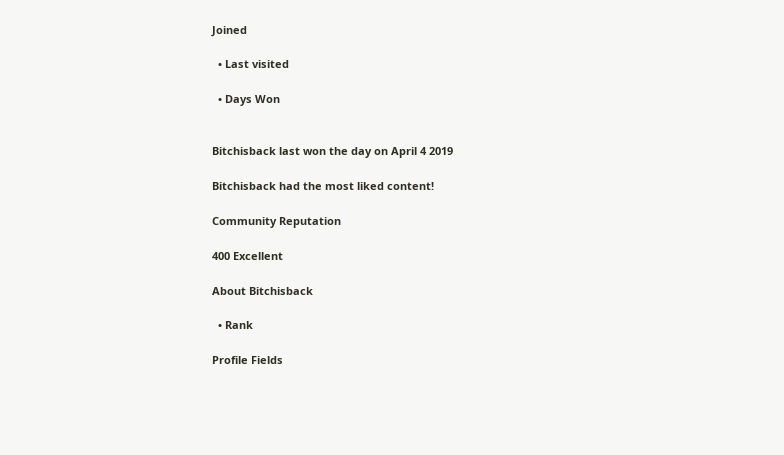Joined

  • Last visited

  • Days Won


Bitchisback last won the day on April 4 2019

Bitchisback had the most liked content!

Community Reputation

400 Excellent

About Bitchisback

  • Rank

Profile Fields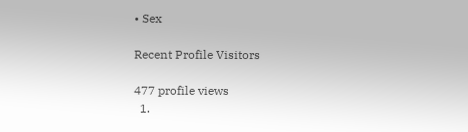• Sex

Recent Profile Visitors

477 profile views
  1.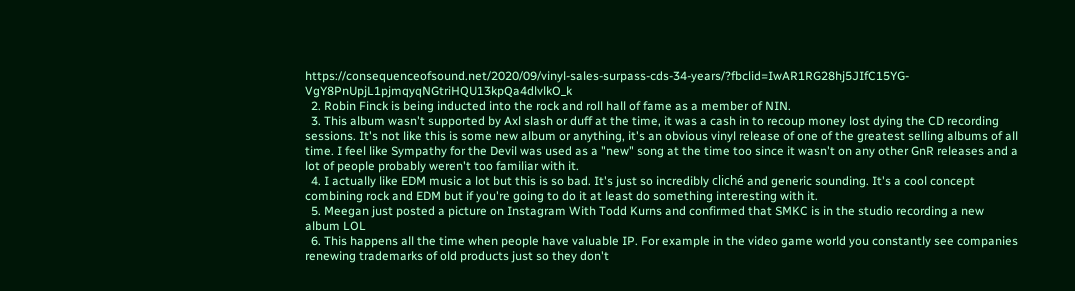https://consequenceofsound.net/2020/09/vinyl-sales-surpass-cds-34-years/?fbclid=IwAR1RG28hj5JIfC15YG-VgY8PnUpjL1pjmqyqNGtriHQU13kpQa4dlvlkO_k
  2. Robin Finck is being inducted into the rock and roll hall of fame as a member of NIN.
  3. This album wasn't supported by Axl slash or duff at the time, it was a cash in to recoup money lost dying the CD recording sessions. It's not like this is some new album or anything, it's an obvious vinyl release of one of the greatest selling albums of all time. I feel like Sympathy for the Devil was used as a "new" song at the time too since it wasn't on any other GnR releases and a lot of people probably weren't too familiar with it.
  4. I actually like EDM music a lot but this is so bad. It's just so incredibly cliché and generic sounding. It's a cool concept combining rock and EDM but if you're going to do it at least do something interesting with it.
  5. Meegan just posted a picture on Instagram With Todd Kurns and confirmed that SMKC is in the studio recording a new album LOL
  6. This happens all the time when people have valuable IP. For example in the video game world you constantly see companies renewing trademarks of old products just so they don't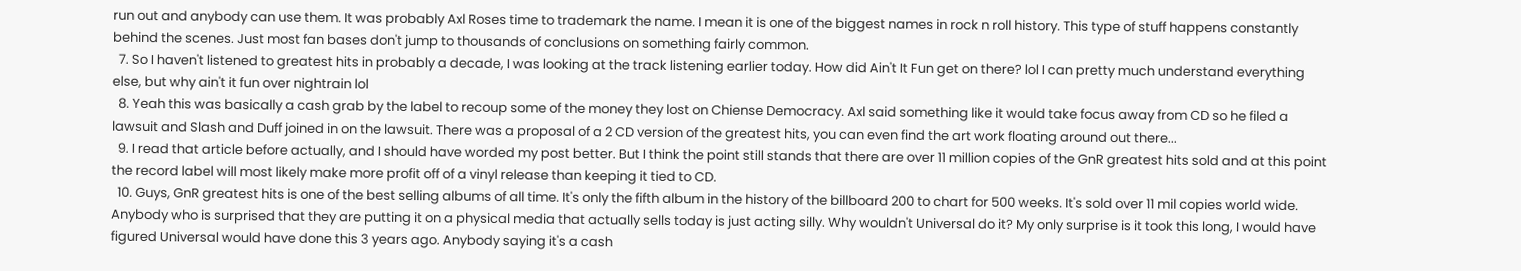run out and anybody can use them. It was probably Axl Roses time to trademark the name. I mean it is one of the biggest names in rock n roll history. This type of stuff happens constantly behind the scenes. Just most fan bases don't jump to thousands of conclusions on something fairly common.
  7. So I haven't listened to greatest hits in probably a decade, I was looking at the track listening earlier today. How did Ain't It Fun get on there? lol I can pretty much understand everything else, but why ain't it fun over nightrain lol
  8. Yeah this was basically a cash grab by the label to recoup some of the money they lost on Chiense Democracy. Axl said something like it would take focus away from CD so he filed a lawsuit and Slash and Duff joined in on the lawsuit. There was a proposal of a 2 CD version of the greatest hits, you can even find the art work floating around out there...
  9. I read that article before actually, and I should have worded my post better. But I think the point still stands that there are over 11 million copies of the GnR greatest hits sold and at this point the record label will most likely make more profit off of a vinyl release than keeping it tied to CD.
  10. Guys, GnR greatest hits is one of the best selling albums of all time. It's only the fifth album in the history of the billboard 200 to chart for 500 weeks. It's sold over 11 mil copies world wide. Anybody who is surprised that they are putting it on a physical media that actually sells today is just acting silly. Why wouldn't Universal do it? My only surprise is it took this long, I would have figured Universal would have done this 3 years ago. Anybody saying it's a cash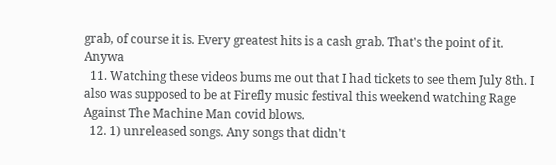grab, of course it is. Every greatest hits is a cash grab. That's the point of it. Anywa
  11. Watching these videos bums me out that I had tickets to see them July 8th. I also was supposed to be at Firefly music festival this weekend watching Rage Against The Machine Man covid blows.
  12. 1) unreleased songs. Any songs that didn't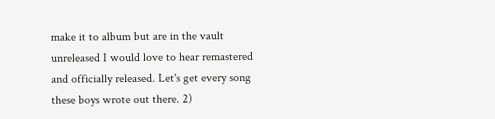make it to album but are in the vault unreleased I would love to hear remastered and officially released. Let's get every song these boys wrote out there. 2)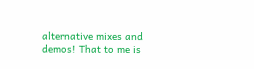alternative mixes and demos! That to me is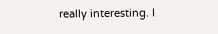really interesting. I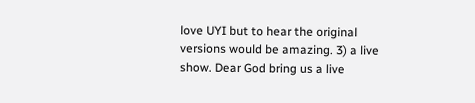love UYI but to hear the original versions would be amazing. 3) a live show. Dear God bring us a live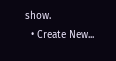show.
  • Create New...